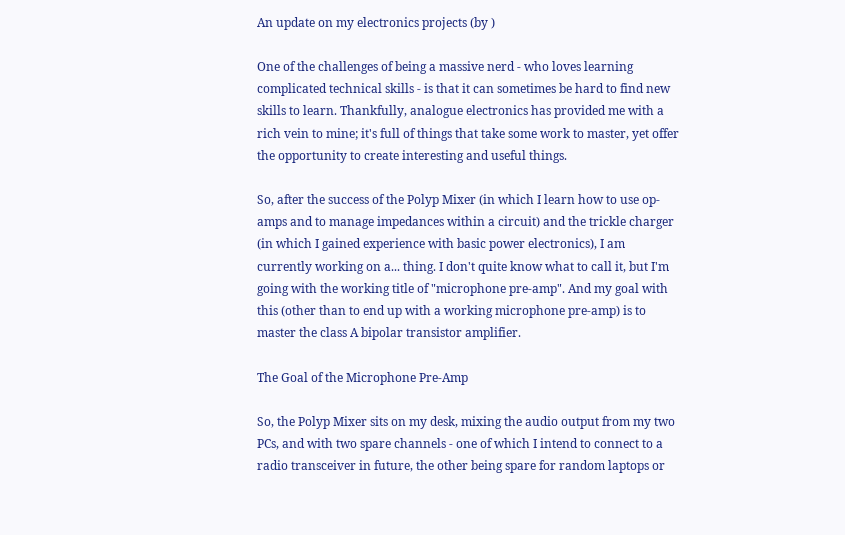An update on my electronics projects (by )

One of the challenges of being a massive nerd - who loves learning complicated technical skills - is that it can sometimes be hard to find new skills to learn. Thankfully, analogue electronics has provided me with a rich vein to mine; it's full of things that take some work to master, yet offer the opportunity to create interesting and useful things.

So, after the success of the Polyp Mixer (in which I learn how to use op-amps and to manage impedances within a circuit) and the trickle charger (in which I gained experience with basic power electronics), I am currently working on a... thing. I don't quite know what to call it, but I'm going with the working title of "microphone pre-amp". And my goal with this (other than to end up with a working microphone pre-amp) is to master the class A bipolar transistor amplifier.

The Goal of the Microphone Pre-Amp

So, the Polyp Mixer sits on my desk, mixing the audio output from my two PCs, and with two spare channels - one of which I intend to connect to a radio transceiver in future, the other being spare for random laptops or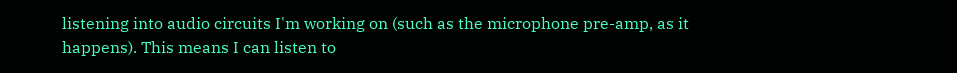listening into audio circuits I'm working on (such as the microphone pre-amp, as it happens). This means I can listen to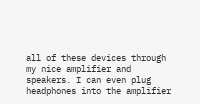all of these devices through my nice amplifier and speakers. I can even plug headphones into the amplifier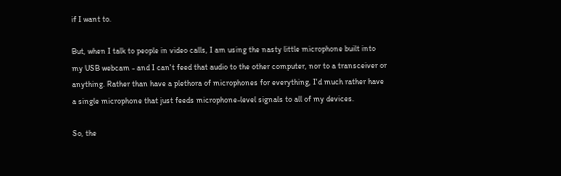if I want to.

But, when I talk to people in video calls, I am using the nasty little microphone built into my USB webcam - and I can't feed that audio to the other computer, nor to a transceiver or anything. Rather than have a plethora of microphones for everything, I'd much rather have a single microphone that just feeds microphone-level signals to all of my devices.

So, the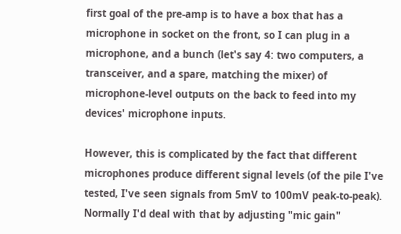first goal of the pre-amp is to have a box that has a microphone in socket on the front, so I can plug in a microphone, and a bunch (let's say 4: two computers, a transceiver, and a spare, matching the mixer) of microphone-level outputs on the back to feed into my devices' microphone inputs.

However, this is complicated by the fact that different microphones produce different signal levels (of the pile I've tested, I've seen signals from 5mV to 100mV peak-to-peak). Normally I'd deal with that by adjusting "mic gain"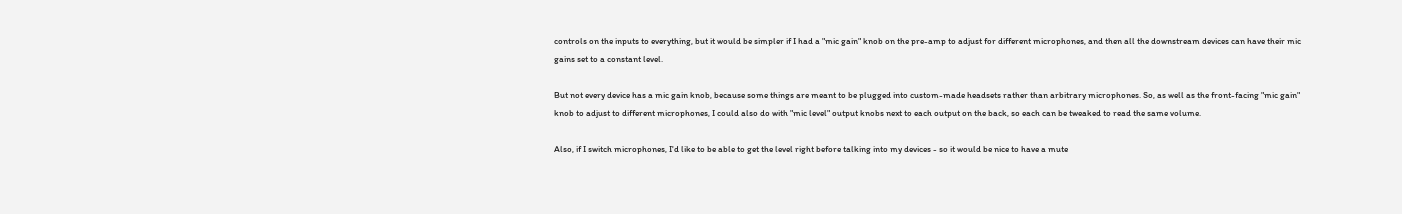controls on the inputs to everything, but it would be simpler if I had a "mic gain" knob on the pre-amp to adjust for different microphones, and then all the downstream devices can have their mic gains set to a constant level.

But not every device has a mic gain knob, because some things are meant to be plugged into custom-made headsets rather than arbitrary microphones. So, as well as the front-facing "mic gain" knob to adjust to different microphones, I could also do with "mic level" output knobs next to each output on the back, so each can be tweaked to read the same volume.

Also, if I switch microphones, I'd like to be able to get the level right before talking into my devices - so it would be nice to have a mute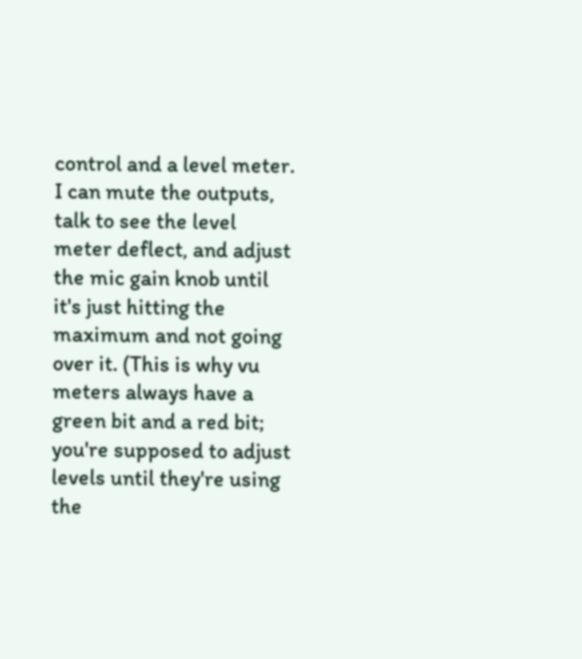control and a level meter. I can mute the outputs, talk to see the level meter deflect, and adjust the mic gain knob until it's just hitting the maximum and not going over it. (This is why vu meters always have a green bit and a red bit; you're supposed to adjust levels until they're using the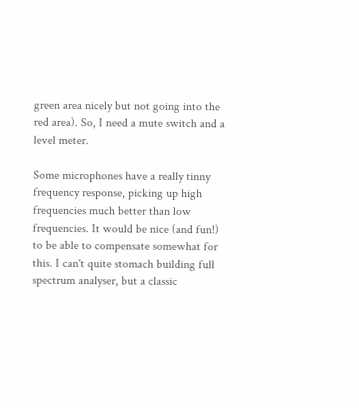green area nicely but not going into the red area). So, I need a mute switch and a level meter.

Some microphones have a really tinny frequency response, picking up high frequencies much better than low frequencies. It would be nice (and fun!) to be able to compensate somewhat for this. I can't quite stomach building full spectrum analyser, but a classic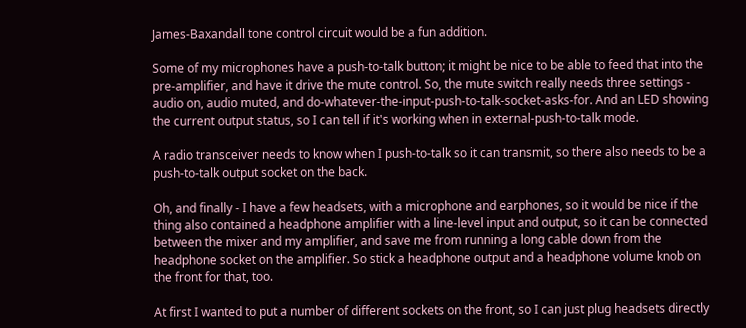James-Baxandall tone control circuit would be a fun addition.

Some of my microphones have a push-to-talk button; it might be nice to be able to feed that into the pre-amplifier, and have it drive the mute control. So, the mute switch really needs three settings - audio on, audio muted, and do-whatever-the-input-push-to-talk-socket-asks-for. And an LED showing the current output status, so I can tell if it's working when in external-push-to-talk mode.

A radio transceiver needs to know when I push-to-talk so it can transmit, so there also needs to be a push-to-talk output socket on the back.

Oh, and finally - I have a few headsets, with a microphone and earphones, so it would be nice if the thing also contained a headphone amplifier with a line-level input and output, so it can be connected between the mixer and my amplifier, and save me from running a long cable down from the headphone socket on the amplifier. So stick a headphone output and a headphone volume knob on the front for that, too.

At first I wanted to put a number of different sockets on the front, so I can just plug headsets directly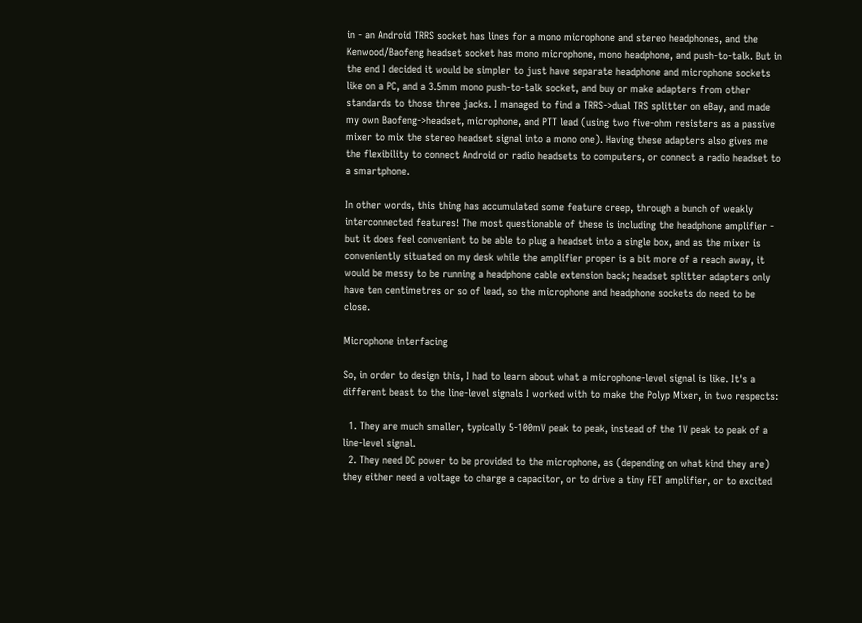in - an Android TRRS socket has lines for a mono microphone and stereo headphones, and the Kenwood/Baofeng headset socket has mono microphone, mono headphone, and push-to-talk. But in the end I decided it would be simpler to just have separate headphone and microphone sockets like on a PC, and a 3.5mm mono push-to-talk socket, and buy or make adapters from other standards to those three jacks. I managed to find a TRRS->dual TRS splitter on eBay, and made my own Baofeng->headset, microphone, and PTT lead (using two five-ohm resisters as a passive mixer to mix the stereo headset signal into a mono one). Having these adapters also gives me the flexibility to connect Android or radio headsets to computers, or connect a radio headset to a smartphone.

In other words, this thing has accumulated some feature creep, through a bunch of weakly interconnected features! The most questionable of these is including the headphone amplifier - but it does feel convenient to be able to plug a headset into a single box, and as the mixer is conveniently situated on my desk while the amplifier proper is a bit more of a reach away, it would be messy to be running a headphone cable extension back; headset splitter adapters only have ten centimetres or so of lead, so the microphone and headphone sockets do need to be close.

Microphone interfacing

So, in order to design this, I had to learn about what a microphone-level signal is like. It's a different beast to the line-level signals I worked with to make the Polyp Mixer, in two respects:

  1. They are much smaller, typically 5-100mV peak to peak, instead of the 1V peak to peak of a line-level signal.
  2. They need DC power to be provided to the microphone, as (depending on what kind they are) they either need a voltage to charge a capacitor, or to drive a tiny FET amplifier, or to excited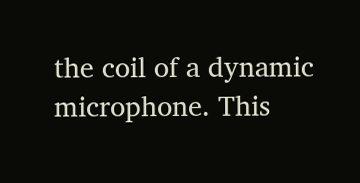the coil of a dynamic microphone. This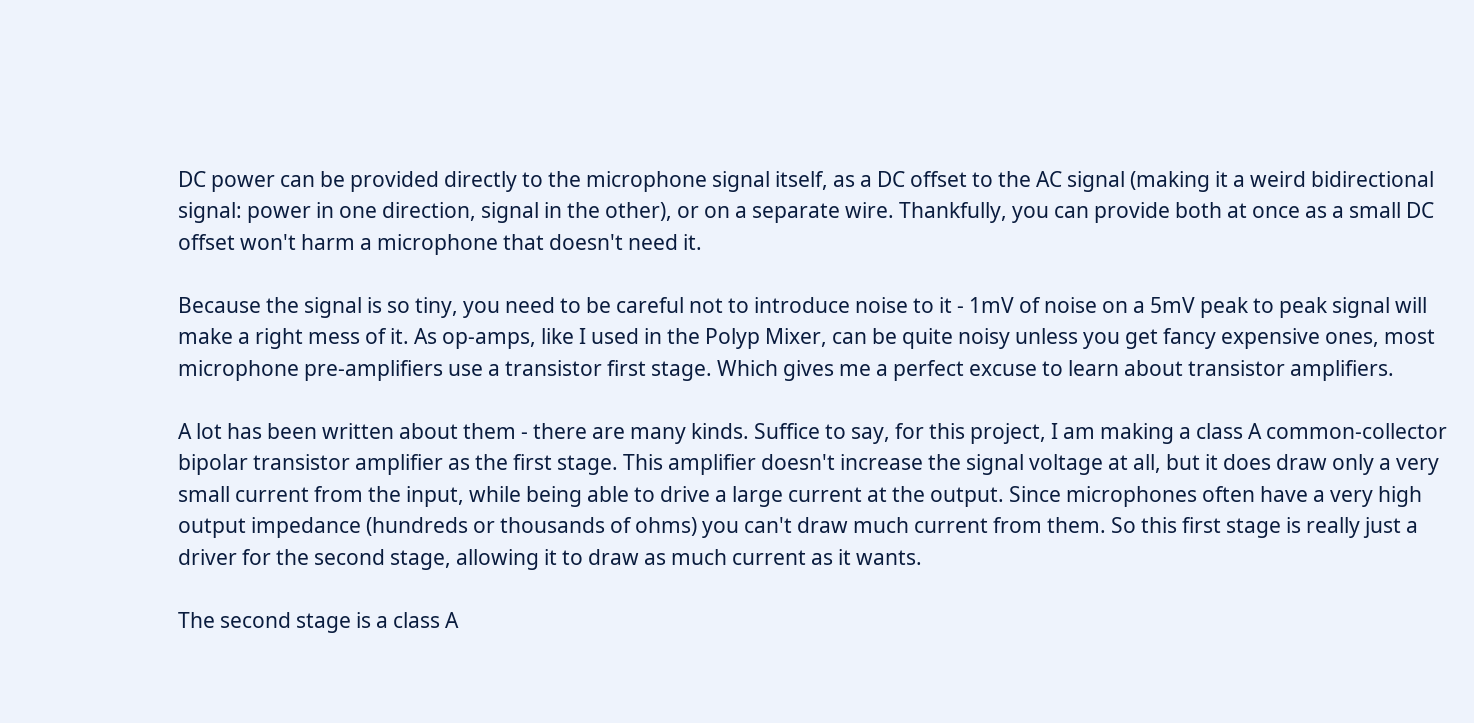DC power can be provided directly to the microphone signal itself, as a DC offset to the AC signal (making it a weird bidirectional signal: power in one direction, signal in the other), or on a separate wire. Thankfully, you can provide both at once as a small DC offset won't harm a microphone that doesn't need it.

Because the signal is so tiny, you need to be careful not to introduce noise to it - 1mV of noise on a 5mV peak to peak signal will make a right mess of it. As op-amps, like I used in the Polyp Mixer, can be quite noisy unless you get fancy expensive ones, most microphone pre-amplifiers use a transistor first stage. Which gives me a perfect excuse to learn about transistor amplifiers.

A lot has been written about them - there are many kinds. Suffice to say, for this project, I am making a class A common-collector bipolar transistor amplifier as the first stage. This amplifier doesn't increase the signal voltage at all, but it does draw only a very small current from the input, while being able to drive a large current at the output. Since microphones often have a very high output impedance (hundreds or thousands of ohms) you can't draw much current from them. So this first stage is really just a driver for the second stage, allowing it to draw as much current as it wants.

The second stage is a class A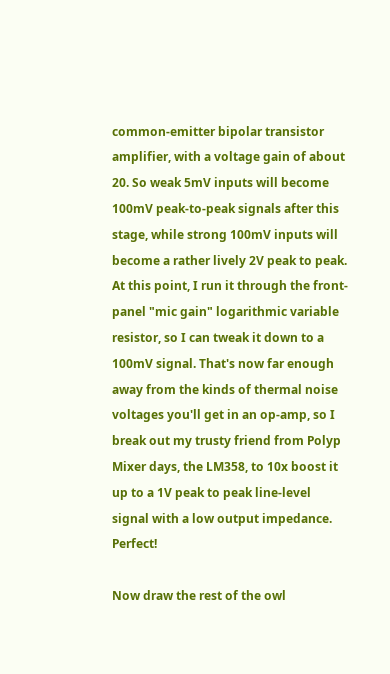common-emitter bipolar transistor amplifier, with a voltage gain of about 20. So weak 5mV inputs will become 100mV peak-to-peak signals after this stage, while strong 100mV inputs will become a rather lively 2V peak to peak. At this point, I run it through the front-panel "mic gain" logarithmic variable resistor, so I can tweak it down to a 100mV signal. That's now far enough away from the kinds of thermal noise voltages you'll get in an op-amp, so I break out my trusty friend from Polyp Mixer days, the LM358, to 10x boost it up to a 1V peak to peak line-level signal with a low output impedance. Perfect!

Now draw the rest of the owl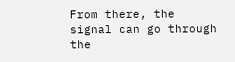From there, the signal can go through the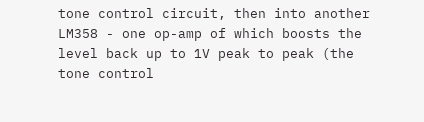tone control circuit, then into another LM358 - one op-amp of which boosts the level back up to 1V peak to peak (the tone control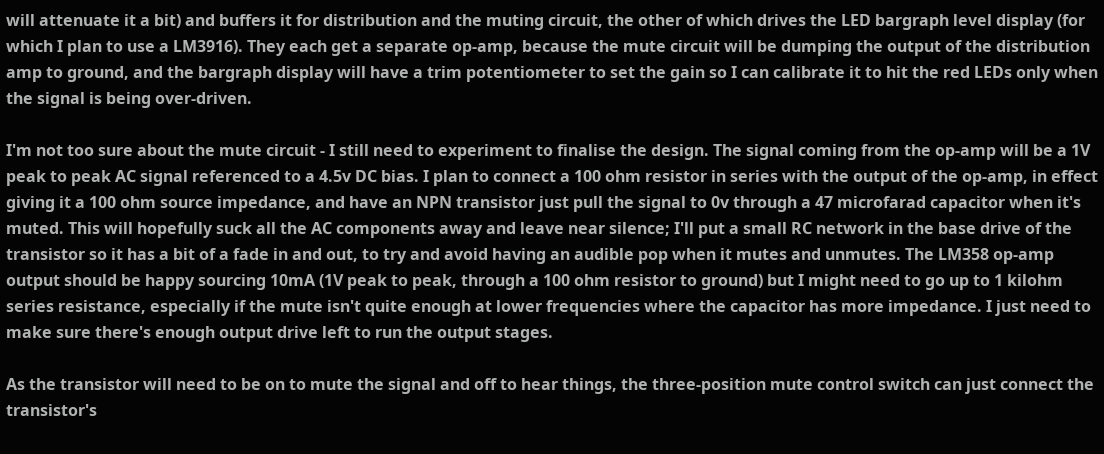will attenuate it a bit) and buffers it for distribution and the muting circuit, the other of which drives the LED bargraph level display (for which I plan to use a LM3916). They each get a separate op-amp, because the mute circuit will be dumping the output of the distribution amp to ground, and the bargraph display will have a trim potentiometer to set the gain so I can calibrate it to hit the red LEDs only when the signal is being over-driven.

I'm not too sure about the mute circuit - I still need to experiment to finalise the design. The signal coming from the op-amp will be a 1V peak to peak AC signal referenced to a 4.5v DC bias. I plan to connect a 100 ohm resistor in series with the output of the op-amp, in effect giving it a 100 ohm source impedance, and have an NPN transistor just pull the signal to 0v through a 47 microfarad capacitor when it's muted. This will hopefully suck all the AC components away and leave near silence; I'll put a small RC network in the base drive of the transistor so it has a bit of a fade in and out, to try and avoid having an audible pop when it mutes and unmutes. The LM358 op-amp output should be happy sourcing 10mA (1V peak to peak, through a 100 ohm resistor to ground) but I might need to go up to 1 kilohm series resistance, especially if the mute isn't quite enough at lower frequencies where the capacitor has more impedance. I just need to make sure there's enough output drive left to run the output stages.

As the transistor will need to be on to mute the signal and off to hear things, the three-position mute control switch can just connect the transistor's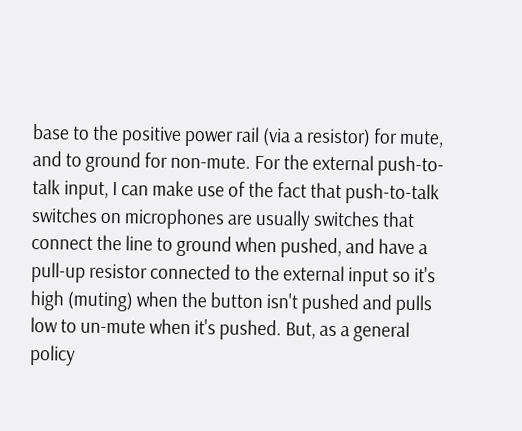base to the positive power rail (via a resistor) for mute, and to ground for non-mute. For the external push-to-talk input, I can make use of the fact that push-to-talk switches on microphones are usually switches that connect the line to ground when pushed, and have a pull-up resistor connected to the external input so it's high (muting) when the button isn't pushed and pulls low to un-mute when it's pushed. But, as a general policy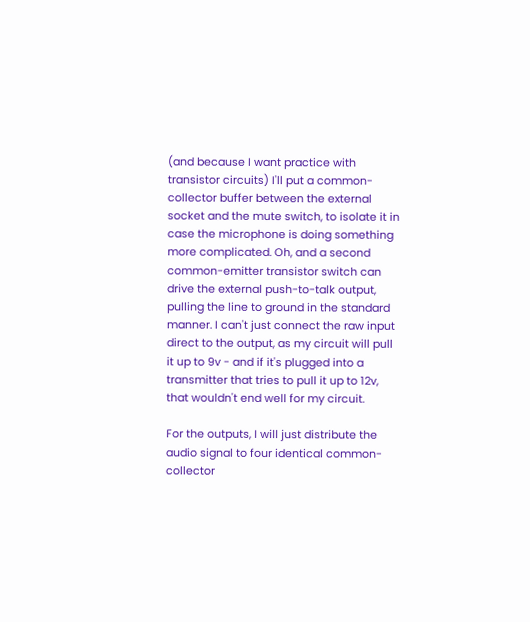(and because I want practice with transistor circuits) I'll put a common-collector buffer between the external socket and the mute switch, to isolate it in case the microphone is doing something more complicated. Oh, and a second common-emitter transistor switch can drive the external push-to-talk output, pulling the line to ground in the standard manner. I can't just connect the raw input direct to the output, as my circuit will pull it up to 9v - and if it's plugged into a transmitter that tries to pull it up to 12v, that wouldn't end well for my circuit.

For the outputs, I will just distribute the audio signal to four identical common-collector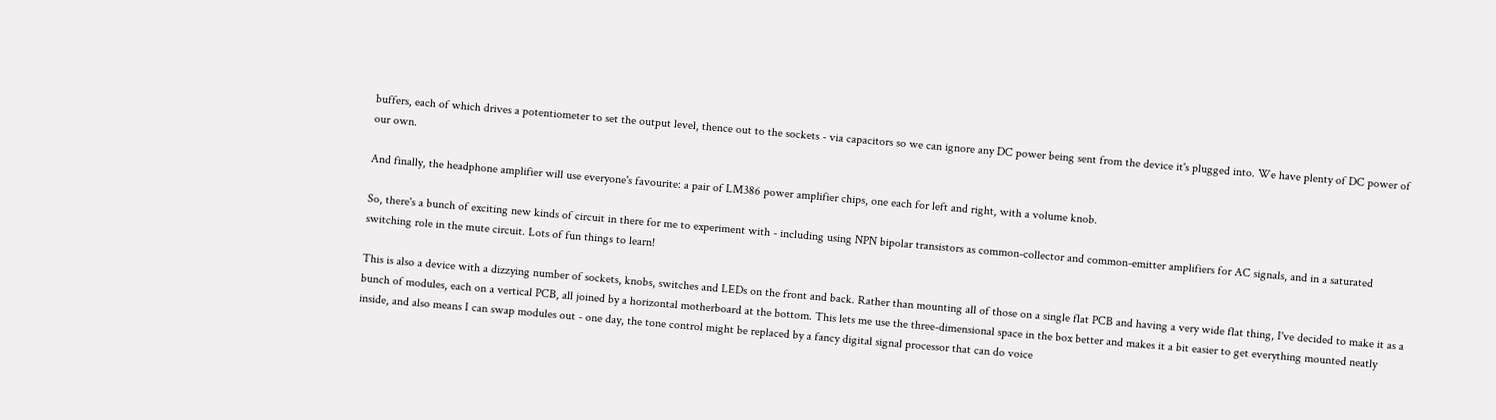buffers, each of which drives a potentiometer to set the output level, thence out to the sockets - via capacitors so we can ignore any DC power being sent from the device it's plugged into. We have plenty of DC power of our own.

And finally, the headphone amplifier will use everyone's favourite: a pair of LM386 power amplifier chips, one each for left and right, with a volume knob.

So, there's a bunch of exciting new kinds of circuit in there for me to experiment with - including using NPN bipolar transistors as common-collector and common-emitter amplifiers for AC signals, and in a saturated switching role in the mute circuit. Lots of fun things to learn!

This is also a device with a dizzying number of sockets, knobs, switches and LEDs on the front and back. Rather than mounting all of those on a single flat PCB and having a very wide flat thing, I've decided to make it as a bunch of modules, each on a vertical PCB, all joined by a horizontal motherboard at the bottom. This lets me use the three-dimensional space in the box better and makes it a bit easier to get everything mounted neatly inside, and also means I can swap modules out - one day, the tone control might be replaced by a fancy digital signal processor that can do voice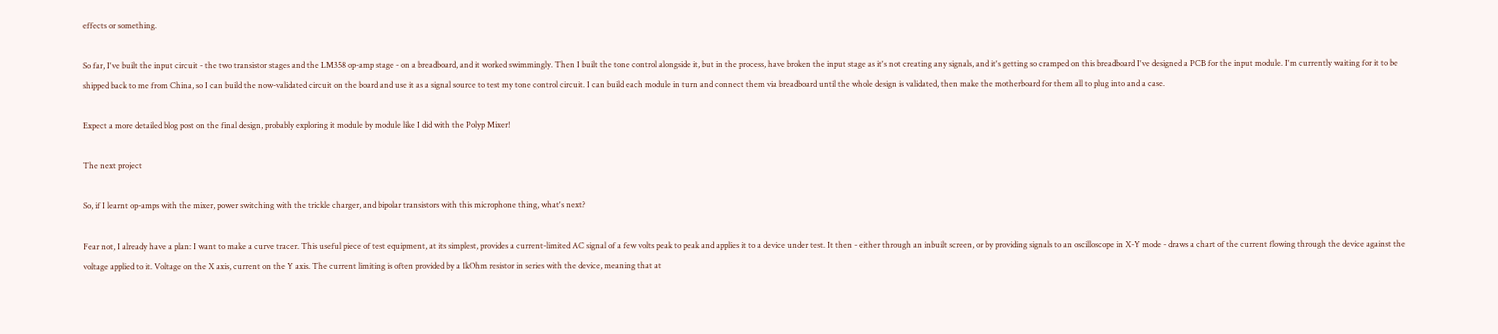effects or something.

So far, I've built the input circuit - the two transistor stages and the LM358 op-amp stage - on a breadboard, and it worked swimmingly. Then I built the tone control alongside it, but in the process, have broken the input stage as it's not creating any signals, and it's getting so cramped on this breadboard I've designed a PCB for the input module. I'm currently waiting for it to be shipped back to me from China, so I can build the now-validated circuit on the board and use it as a signal source to test my tone control circuit. I can build each module in turn and connect them via breadboard until the whole design is validated, then make the motherboard for them all to plug into and a case.

Expect a more detailed blog post on the final design, probably exploring it module by module like I did with the Polyp Mixer!

The next project

So, if I learnt op-amps with the mixer, power switching with the trickle charger, and bipolar transistors with this microphone thing, what's next?

Fear not, I already have a plan: I want to make a curve tracer. This useful piece of test equipment, at its simplest, provides a current-limited AC signal of a few volts peak to peak and applies it to a device under test. It then - either through an inbuilt screen, or by providing signals to an oscilloscope in X-Y mode - draws a chart of the current flowing through the device against the voltage applied to it. Voltage on the X axis, current on the Y axis. The current limiting is often provided by a 1kOhm resistor in series with the device, meaning that at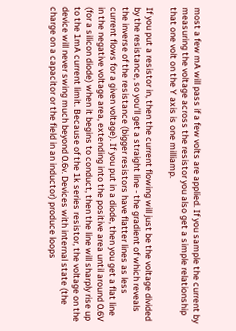most a few mA will pass if a few volts are applied. If you sample the current by measuring the voltage across the resistor you also get a simple relationship that one volt on the Y axis is one milliamp.

If you put a resistor in, then the current flowing will just be the voltage divided by the resistance, so you'll get a straight line - the gradient of which reveals the inverse of the resistance (bigger resistors have flatter lines as less current flows for a given voltage). If you put in a diode, then you get a flat line in the negative voltage area, extending into the positive area until around 0.6V (for a silicon diode) when it begins to conduct, then the line will sharply rise up to the 1mA current limit. Because of the 1k series resistor, the voltage on the device will never swing much beyond 0.6v. Devices with internal state (the charge on a capacitor or the field in an inductor) produce loops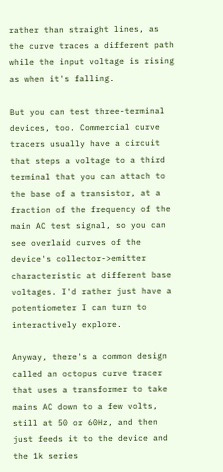rather than straight lines, as the curve traces a different path while the input voltage is rising as when it's falling.

But you can test three-terminal devices, too. Commercial curve tracers usually have a circuit that steps a voltage to a third terminal that you can attach to the base of a transistor, at a fraction of the frequency of the main AC test signal, so you can see overlaid curves of the device's collector->emitter characteristic at different base voltages. I'd rather just have a potentiometer I can turn to interactively explore.

Anyway, there's a common design called an octopus curve tracer that uses a transformer to take mains AC down to a few volts, still at 50 or 60Hz, and then just feeds it to the device and the 1k series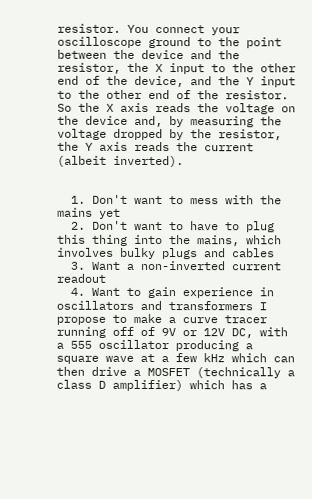resistor. You connect your oscilloscope ground to the point between the device and the resistor, the X input to the other end of the device, and the Y input to the other end of the resistor. So the X axis reads the voltage on the device and, by measuring the voltage dropped by the resistor, the Y axis reads the current (albeit inverted).


  1. Don't want to mess with the mains yet
  2. Don't want to have to plug this thing into the mains, which involves bulky plugs and cables
  3. Want a non-inverted current readout
  4. Want to gain experience in oscillators and transformers I propose to make a curve tracer running off of 9V or 12V DC, with a 555 oscillator producing a square wave at a few kHz which can then drive a MOSFET (technically a class D amplifier) which has a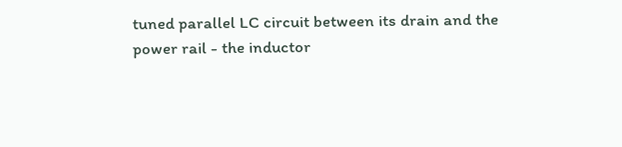tuned parallel LC circuit between its drain and the power rail - the inductor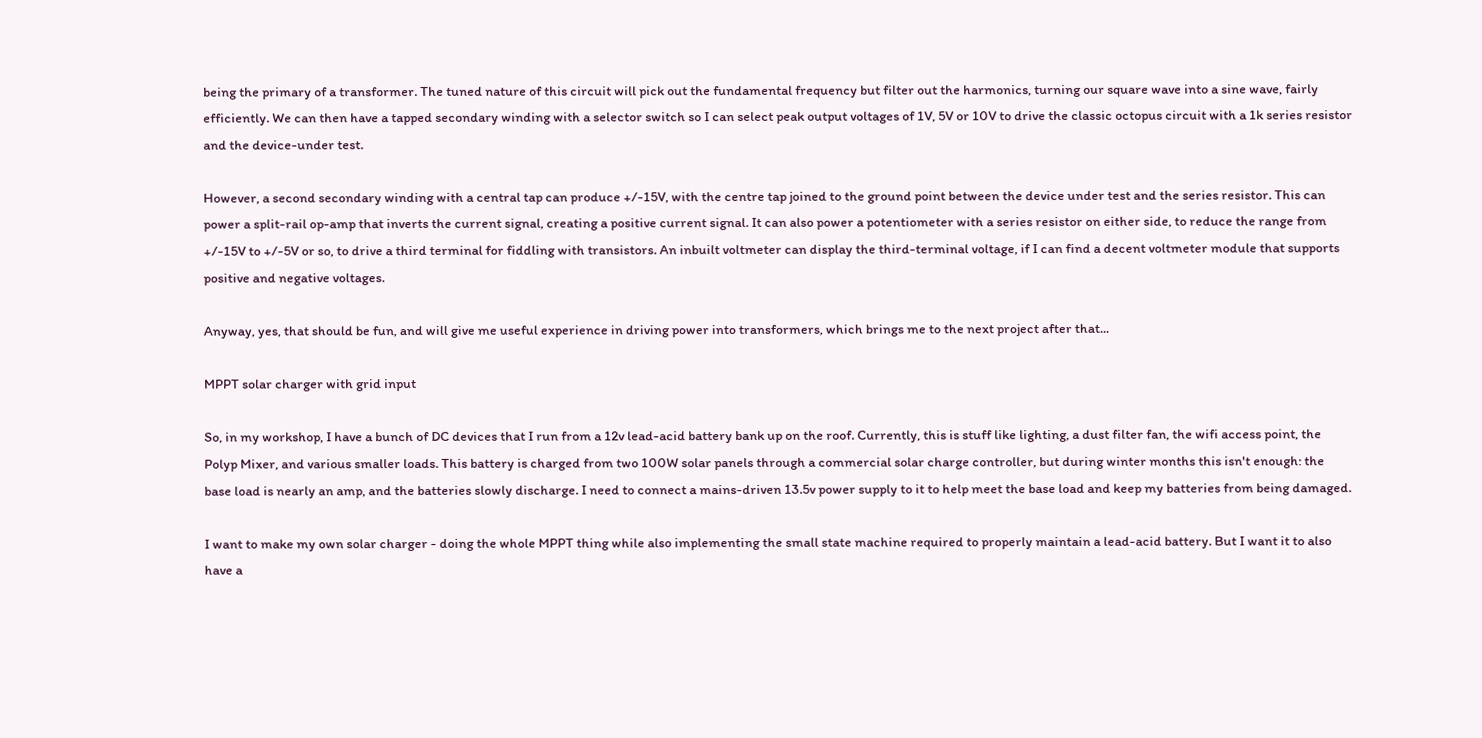being the primary of a transformer. The tuned nature of this circuit will pick out the fundamental frequency but filter out the harmonics, turning our square wave into a sine wave, fairly efficiently. We can then have a tapped secondary winding with a selector switch so I can select peak output voltages of 1V, 5V or 10V to drive the classic octopus circuit with a 1k series resistor and the device-under test.

However, a second secondary winding with a central tap can produce +/-15V, with the centre tap joined to the ground point between the device under test and the series resistor. This can power a split-rail op-amp that inverts the current signal, creating a positive current signal. It can also power a potentiometer with a series resistor on either side, to reduce the range from +/-15V to +/-5V or so, to drive a third terminal for fiddling with transistors. An inbuilt voltmeter can display the third-terminal voltage, if I can find a decent voltmeter module that supports positive and negative voltages.

Anyway, yes, that should be fun, and will give me useful experience in driving power into transformers, which brings me to the next project after that...

MPPT solar charger with grid input

So, in my workshop, I have a bunch of DC devices that I run from a 12v lead-acid battery bank up on the roof. Currently, this is stuff like lighting, a dust filter fan, the wifi access point, the Polyp Mixer, and various smaller loads. This battery is charged from two 100W solar panels through a commercial solar charge controller, but during winter months this isn't enough: the base load is nearly an amp, and the batteries slowly discharge. I need to connect a mains-driven 13.5v power supply to it to help meet the base load and keep my batteries from being damaged.

I want to make my own solar charger - doing the whole MPPT thing while also implementing the small state machine required to properly maintain a lead-acid battery. But I want it to also have a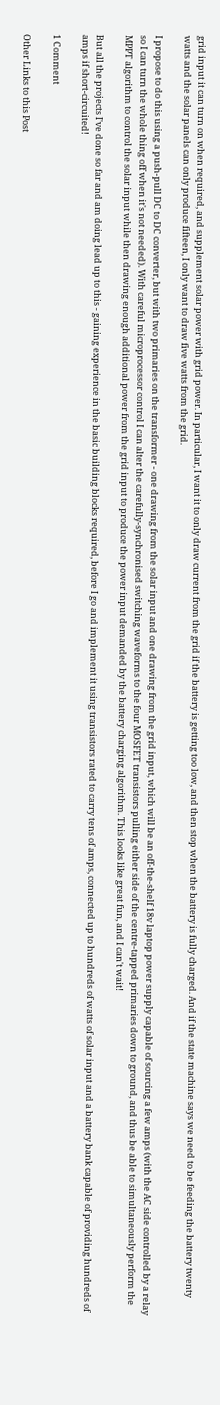grid input it can turn on when required, and supplement solar power with grid power. In particular, I want it to only draw current from the grid if the battery is getting too low, and then stop when the battery is fully charged. And if the state machine says we need to be feeding the battery twenty watts and the solar panels can only produce fifteen, I only want to draw five watts from the grid.

I propose to do this using a push-pull DC to DC converter, but with two primaries on the transformer - one drawing from the solar input and one drawing from the grid input, which will be an off-the-shelf 18v laptop power supply capable of sourcing a few amps (with the AC side controlled by a relay so I can turn the whole thing off when it's not needed). With careful microprocessor control I can alter the carefully-synchronised switching waveforms to the four MOSFET transistors pulling either side of the centre-tapped primaries down to ground, and thus be able to simultaneously perform the MPPT algorithm to control the solar input while then drawing enough additional power from the grid input to produce the power input demanded by the battery charging algorithm. This looks like great fun, and I can't wait!

But all the projects I've done so far and am doing lead up to this - gaining experience in the basic building blocks required, before I go and implement it using transistors rated to carry tens of amps, connected up to hundreds of watts of solar input and a battery bank capable of providing hundreds of amps if short-circuited!

1 Comment

Other Links to this Post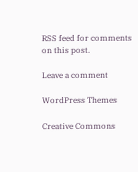RSS feed for comments on this post.

Leave a comment

WordPress Themes

Creative Commons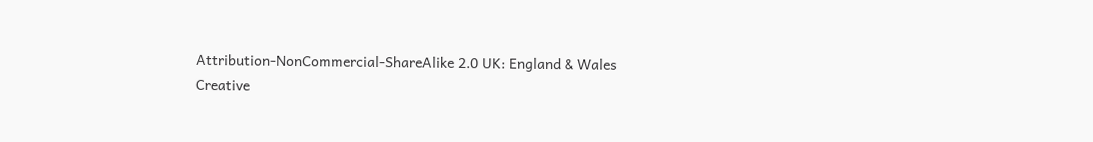Attribution-NonCommercial-ShareAlike 2.0 UK: England & Wales
Creative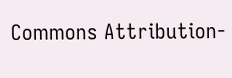Commons Attribution-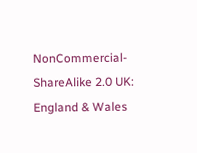NonCommercial-ShareAlike 2.0 UK: England & Wales